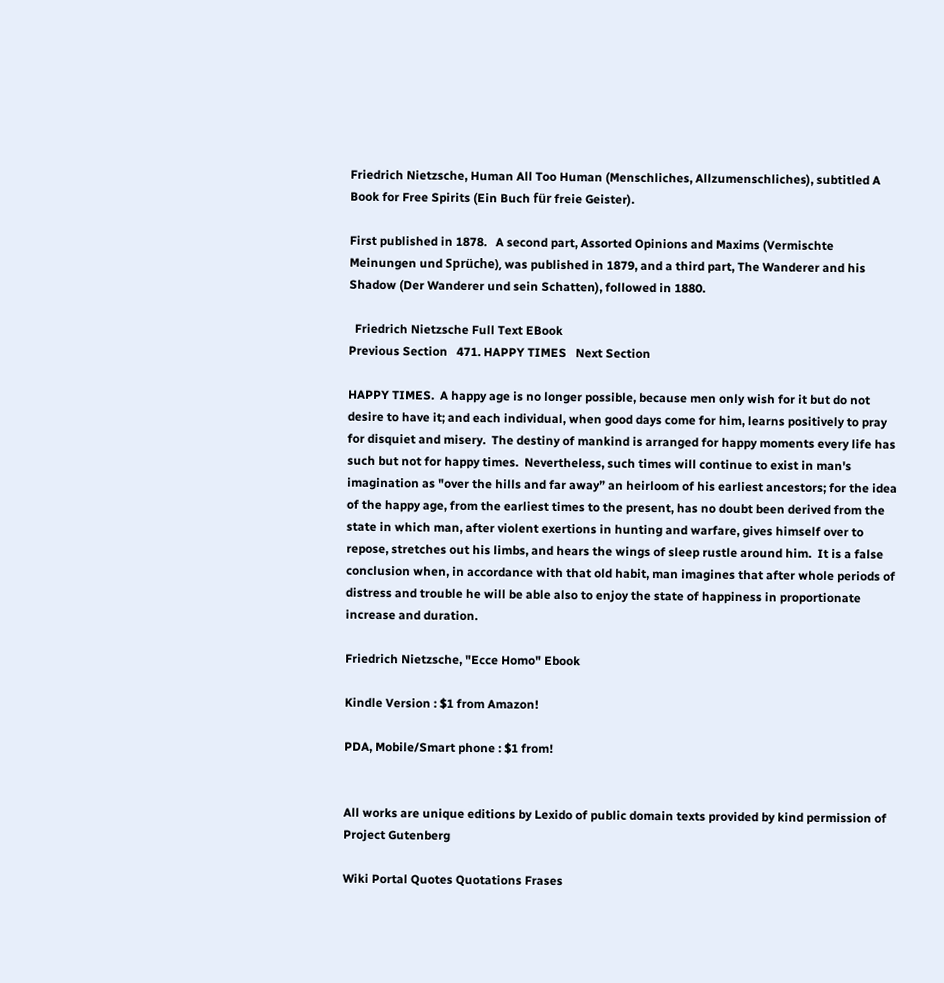Friedrich Nietzsche, Human All Too Human (Menschliches, Allzumenschliches), subtitled A Book for Free Spirits (Ein Buch für freie Geister).

First published in 1878.   A second part, Assorted Opinions and Maxims (Vermischte Meinungen und Sprüche), was published in 1879, and a third part, The Wanderer and his Shadow (Der Wanderer und sein Schatten), followed in 1880.

  Friedrich Nietzsche Full Text EBook
Previous Section   471. HAPPY TIMES   Next Section

HAPPY TIMES.  A happy age is no longer possible, because men only wish for it but do not desire to have it; and each individual, when good days come for him, learns positively to pray for disquiet and misery.  The destiny of mankind is arranged for happy moments every life has such but not for happy times.  Nevertheless, such times will continue to exist in man's imagination as "over the hills and far away” an heirloom of his earliest ancestors; for the idea of the happy age, from the earliest times to the present, has no doubt been derived from the state in which man, after violent exertions in hunting and warfare, gives himself over to repose, stretches out his limbs, and hears the wings of sleep rustle around him.  It is a false conclusion when, in accordance with that old habit, man imagines that after whole periods of distress and trouble he will be able also to enjoy the state of happiness in proportionate increase and duration.

Friedrich Nietzsche, "Ecce Homo" Ebook

Kindle Version : $1 from Amazon!

PDA, Mobile/Smart phone : $1 from!


All works are unique editions by Lexido of public domain texts provided by kind permission of Project Gutenberg

Wiki Portal Quotes Quotations Frases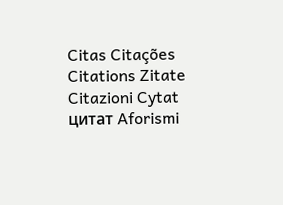Citas Citações Citations Zitate Citazioni Cytat цитат Aforismi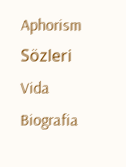Aphorism Sözleri Vida Biografia